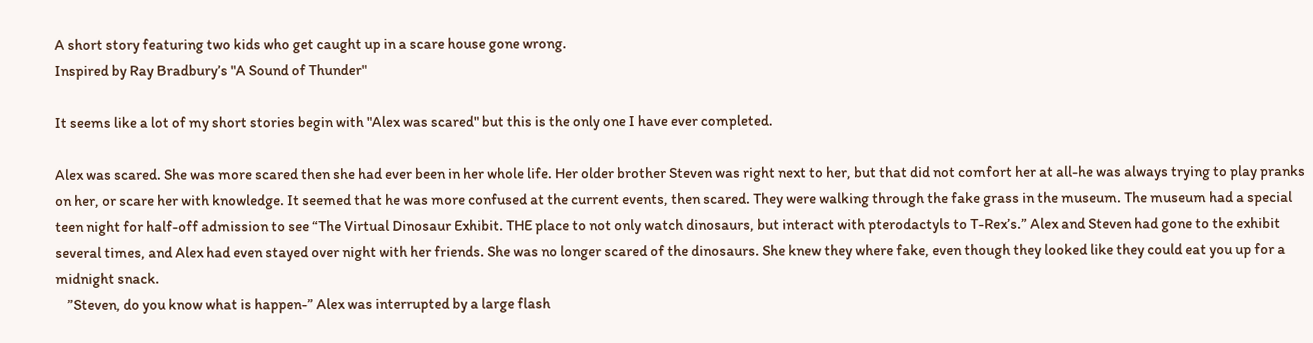A short story featuring two kids who get caught up in a scare house gone wrong.
Inspired by Ray Bradbury’s "A Sound of Thunder"

It seems like a lot of my short stories begin with "Alex was scared" but this is the only one I have ever completed.

Alex was scared. She was more scared then she had ever been in her whole life. Her older brother Steven was right next to her, but that did not comfort her at all-he was always trying to play pranks on her, or scare her with knowledge. It seemed that he was more confused at the current events, then scared. They were walking through the fake grass in the museum. The museum had a special teen night for half-off admission to see “The Virtual Dinosaur Exhibit. THE place to not only watch dinosaurs, but interact with pterodactyls to T-Rex’s.” Alex and Steven had gone to the exhibit several times, and Alex had even stayed over night with her friends. She was no longer scared of the dinosaurs. She knew they where fake, even though they looked like they could eat you up for a midnight snack.
    ”Steven, do you know what is happen-” Alex was interrupted by a large flash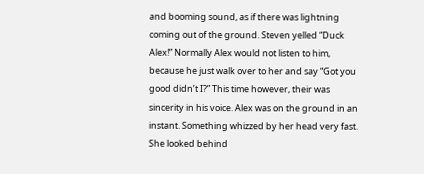and booming sound, as if there was lightning coming out of the ground. Steven yelled “Duck Alex!” Normally Alex would not listen to him, because he just walk over to her and say “Got you good didn’t I?” This time however, their was sincerity in his voice. Alex was on the ground in an instant. Something whizzed by her head very fast. She looked behind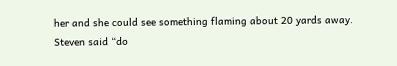her and she could see something flaming about 20 yards away. Steven said “do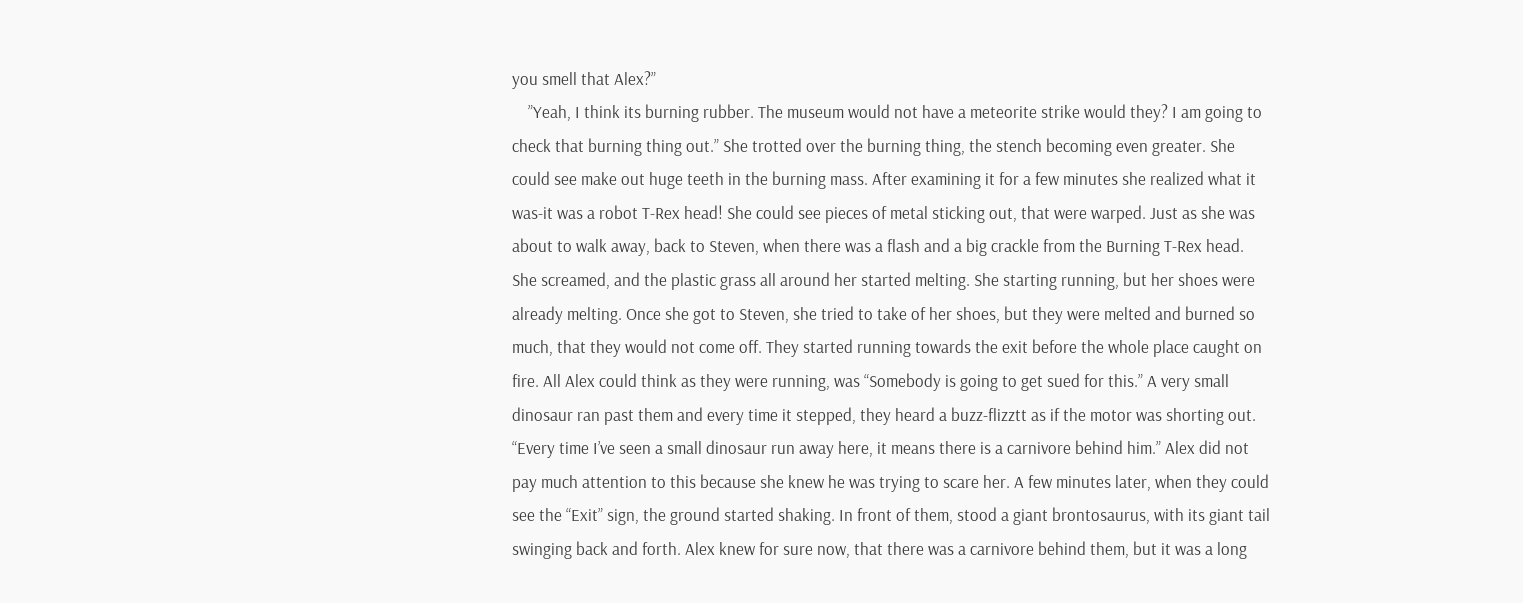you smell that Alex?”
    ”Yeah, I think its burning rubber. The museum would not have a meteorite strike would they? I am going to check that burning thing out.” She trotted over the burning thing, the stench becoming even greater. She could see make out huge teeth in the burning mass. After examining it for a few minutes she realized what it was-it was a robot T-Rex head! She could see pieces of metal sticking out, that were warped. Just as she was about to walk away, back to Steven, when there was a flash and a big crackle from the Burning T-Rex head. She screamed, and the plastic grass all around her started melting. She starting running, but her shoes were already melting. Once she got to Steven, she tried to take of her shoes, but they were melted and burned so much, that they would not come off. They started running towards the exit before the whole place caught on fire. All Alex could think as they were running, was “Somebody is going to get sued for this.” A very small dinosaur ran past them and every time it stepped, they heard a buzz-flizztt as if the motor was shorting out. “Every time I’ve seen a small dinosaur run away here, it means there is a carnivore behind him.” Alex did not pay much attention to this because she knew he was trying to scare her. A few minutes later, when they could see the “Exit” sign, the ground started shaking. In front of them, stood a giant brontosaurus, with its giant tail swinging back and forth. Alex knew for sure now, that there was a carnivore behind them, but it was a long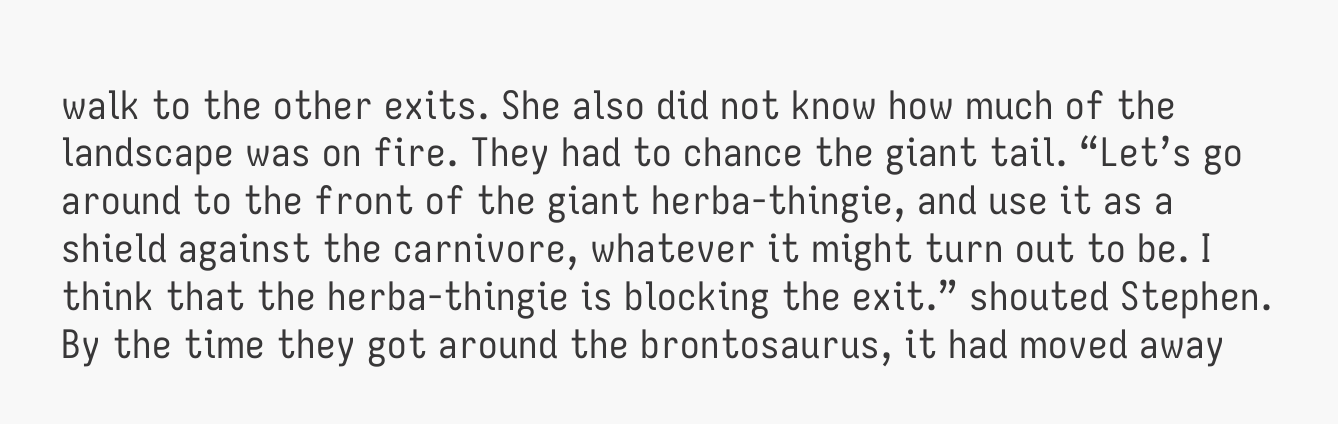walk to the other exits. She also did not know how much of the landscape was on fire. They had to chance the giant tail. “Let’s go around to the front of the giant herba-thingie, and use it as a shield against the carnivore, whatever it might turn out to be. I think that the herba-thingie is blocking the exit.” shouted Stephen. By the time they got around the brontosaurus, it had moved away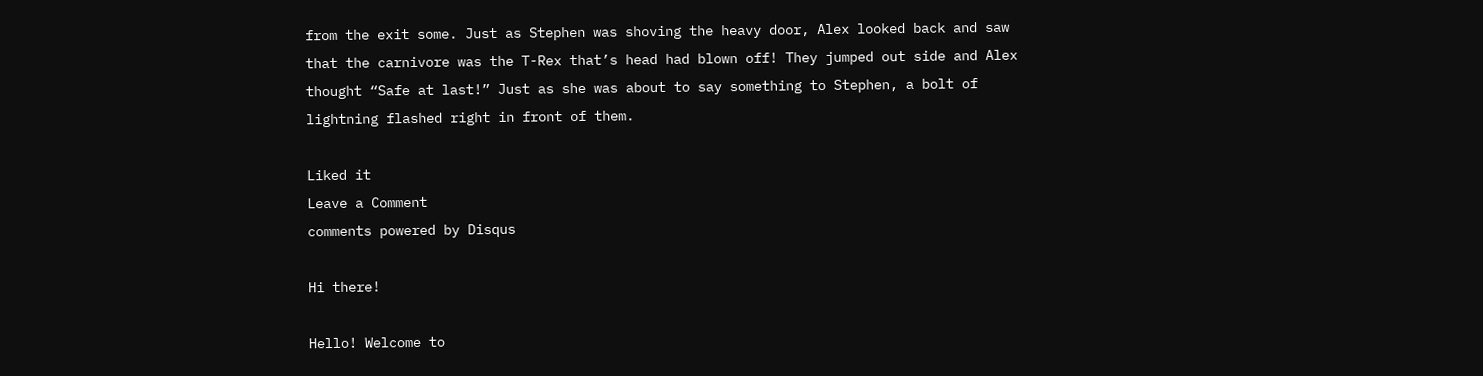from the exit some. Just as Stephen was shoving the heavy door, Alex looked back and saw that the carnivore was the T-Rex that’s head had blown off! They jumped out side and Alex thought “Safe at last!” Just as she was about to say something to Stephen, a bolt of lightning flashed right in front of them.

Liked it
Leave a Comment
comments powered by Disqus

Hi there!

Hello! Welcome to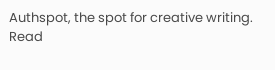Authspot, the spot for creative writing.
Read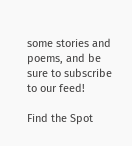some stories and poems, and be sure to subscribe to our feed!

Find the Spot